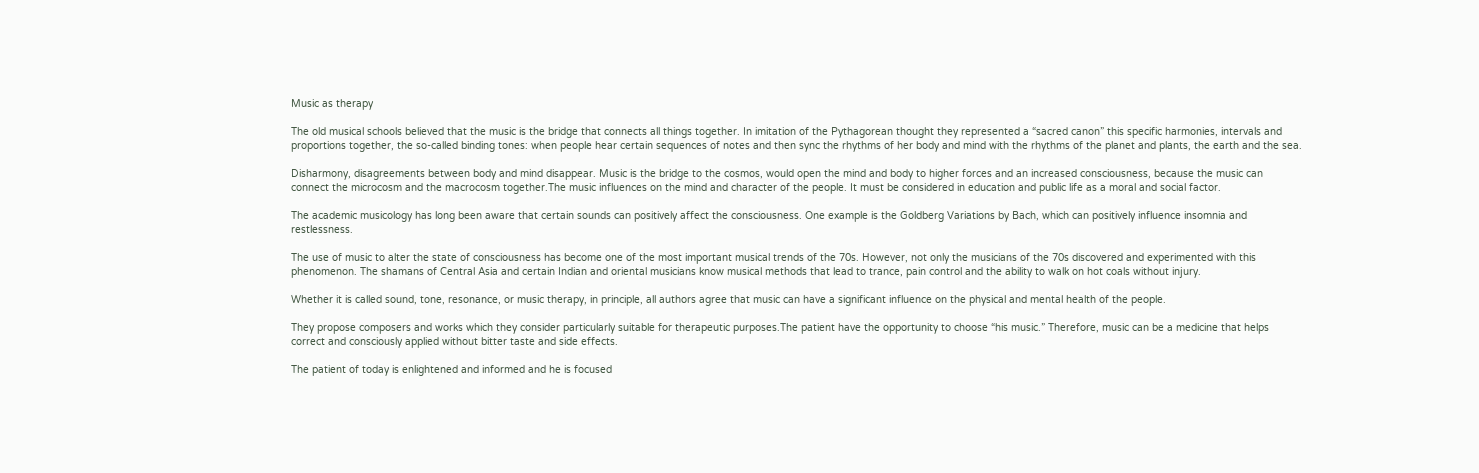Music as therapy

The old musical schools believed that the music is the bridge that connects all things together. In imitation of the Pythagorean thought they represented a “sacred canon” this specific harmonies, intervals and proportions together, the so-called binding tones: when people hear certain sequences of notes and then sync the rhythms of her body and mind with the rhythms of the planet and plants, the earth and the sea.

Disharmony, disagreements between body and mind disappear. Music is the bridge to the cosmos, would open the mind and body to higher forces and an increased consciousness, because the music can connect the microcosm and the macrocosm together.The music influences on the mind and character of the people. It must be considered in education and public life as a moral and social factor.

The academic musicology has long been aware that certain sounds can positively affect the consciousness. One example is the Goldberg Variations by Bach, which can positively influence insomnia and restlessness.

The use of music to alter the state of consciousness has become one of the most important musical trends of the 70s. However, not only the musicians of the 70s discovered and experimented with this phenomenon. The shamans of Central Asia and certain Indian and oriental musicians know musical methods that lead to trance, pain control and the ability to walk on hot coals without injury.

Whether it is called sound, tone, resonance, or music therapy, in principle, all authors agree that music can have a significant influence on the physical and mental health of the people.

They propose composers and works which they consider particularly suitable for therapeutic purposes.The patient have the opportunity to choose “his music.” Therefore, music can be a medicine that helps correct and consciously applied without bitter taste and side effects.

The patient of today is enlightened and informed and he is focused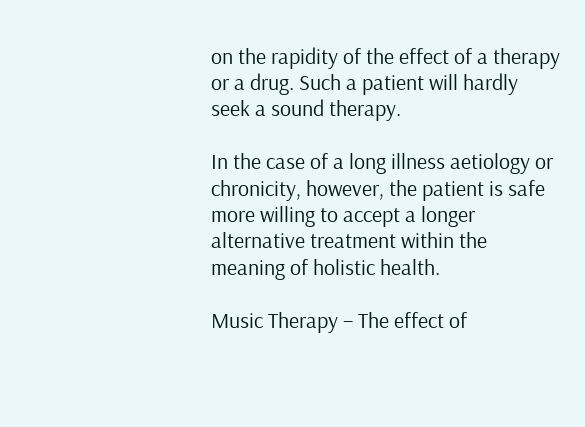on the rapidity of the effect of a therapy or a drug. Such a patient will hardly seek a sound therapy.

In the case of a long illness aetiology or chronicity, however, the patient is safe more willing to accept a longer alternative treatment within the meaning of holistic health.

Music Therapy – The effect of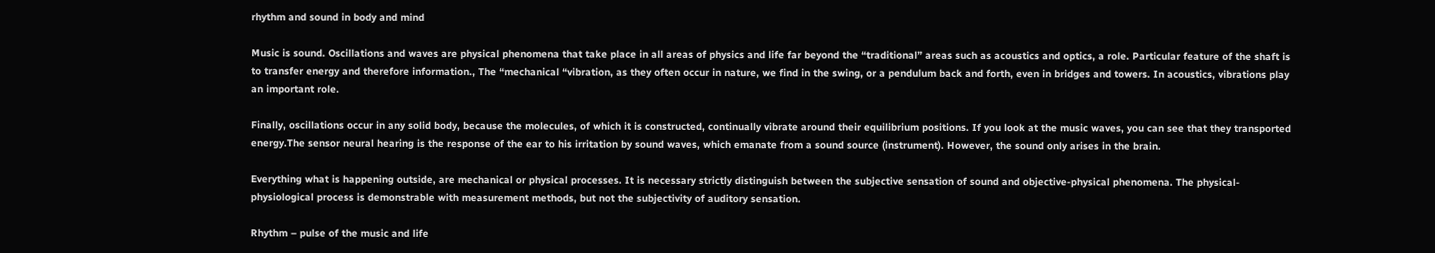rhythm and sound in body and mind

Music is sound. Oscillations and waves are physical phenomena that take place in all areas of physics and life far beyond the “traditional” areas such as acoustics and optics, a role. Particular feature of the shaft is to transfer energy and therefore information., The “mechanical “vibration, as they often occur in nature, we find in the swing, or a pendulum back and forth, even in bridges and towers. In acoustics, vibrations play an important role.

Finally, oscillations occur in any solid body, because the molecules, of which it is constructed, continually vibrate around their equilibrium positions. If you look at the music waves, you can see that they transported energy.The sensor neural hearing is the response of the ear to his irritation by sound waves, which emanate from a sound source (instrument). However, the sound only arises in the brain.

Everything what is happening outside, are mechanical or physical processes. It is necessary strictly distinguish between the subjective sensation of sound and objective-physical phenomena. The physical-physiological process is demonstrable with measurement methods, but not the subjectivity of auditory sensation.

Rhythm – pulse of the music and life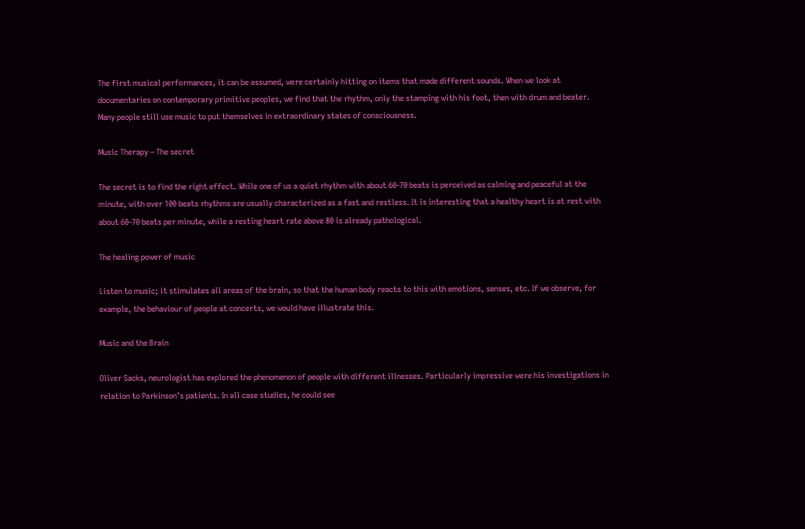The first musical performances, it can be assumed, were certainly hitting on items that made different sounds. When we look at documentaries on contemporary primitive peoples, we find that the rhythm, only the stamping with his foot, then with drum and beater. Many people still use music to put themselves in extraordinary states of consciousness.

Music Therapy – The secret

The secret is to find the right effect. While one of us a quiet rhythm with about 60-70 beats is perceived as calming and peaceful at the minute, with over 100 beats rhythms are usually characterized as a fast and restless. It is interesting that a healthy heart is at rest with about 60-70 beats per minute, while a resting heart rate above 80 is already pathological.

The healing power of music

Listen to music; it stimulates all areas of the brain, so that the human body reacts to this with emotions, senses, etc. If we observe, for example, the behaviour of people at concerts, we would have illustrate this.

Music and the Brain

Oliver Sacks, neurologist has explored the phenomenon of people with different illnesses. Particularly impressive were his investigations in relation to Parkinson’s patients. In all case studies, he could see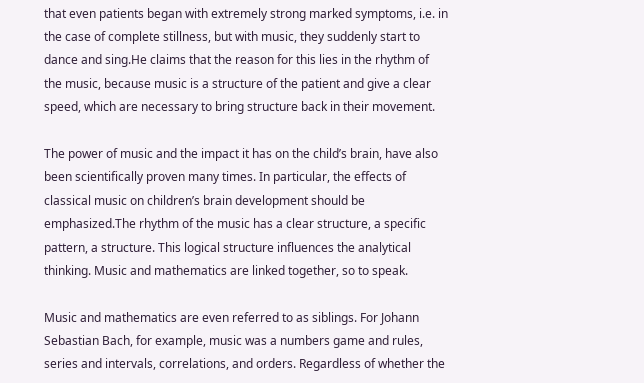that even patients began with extremely strong marked symptoms, i.e. in the case of complete stillness, but with music, they suddenly start to dance and sing.He claims that the reason for this lies in the rhythm of the music, because music is a structure of the patient and give a clear speed, which are necessary to bring structure back in their movement.

The power of music and the impact it has on the child’s brain, have also been scientifically proven many times. In particular, the effects of classical music on children’s brain development should be emphasized.The rhythm of the music has a clear structure, a specific pattern, a structure. This logical structure influences the analytical thinking. Music and mathematics are linked together, so to speak.

Music and mathematics are even referred to as siblings. For Johann Sebastian Bach, for example, music was a numbers game and rules, series and intervals, correlations, and orders. Regardless of whether the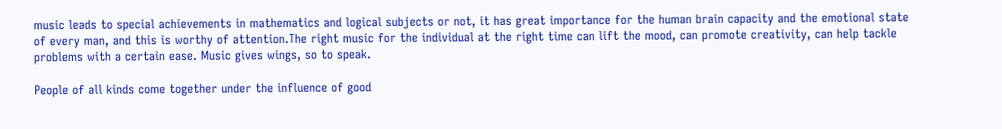music leads to special achievements in mathematics and logical subjects or not, it has great importance for the human brain capacity and the emotional state of every man, and this is worthy of attention.The right music for the individual at the right time can lift the mood, can promote creativity, can help tackle problems with a certain ease. Music gives wings, so to speak.

People of all kinds come together under the influence of good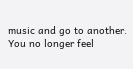music and go to another. You no longer feel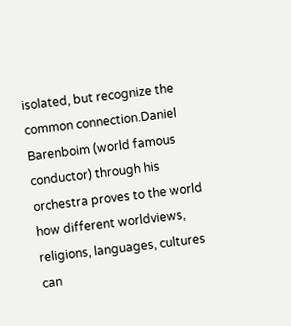isolated, but recognize the common connection.Daniel Barenboim (world famous conductor) through his orchestra proves to the world how different worldviews, religions, languages, cultures can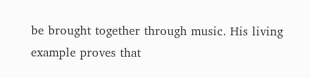be brought together through music. His living example proves that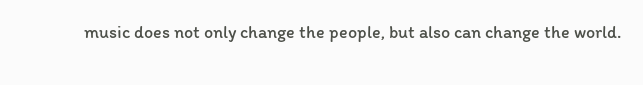music does not only change the people, but also can change the world.